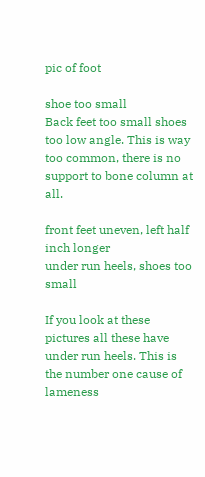pic of foot

shoe too small
Back feet too small shoes too low angle. This is way too common, there is no support to bone column at all.

front feet uneven, left half inch longer
under run heels, shoes too small

If you look at these pictures all these have under run heels. This is the number one cause of lameness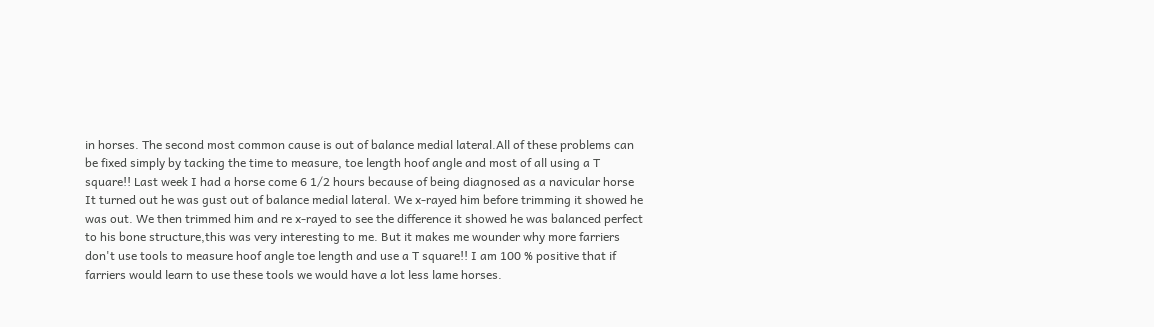in horses. The second most common cause is out of balance medial lateral.All of these problems can be fixed simply by tacking the time to measure, toe length hoof angle and most of all using a T  square!! Last week I had a horse come 6 1/2 hours because of being diagnosed as a navicular horse It turned out he was gust out of balance medial lateral. We x-rayed him before trimming it showed he was out. We then trimmed him and re x-rayed to see the difference it showed he was balanced perfect to his bone structure,this was very interesting to me. But it makes me wounder why more farriers don't use tools to measure hoof angle toe length and use a T square!! I am 100 % positive that if farriers would learn to use these tools we would have a lot less lame horses.